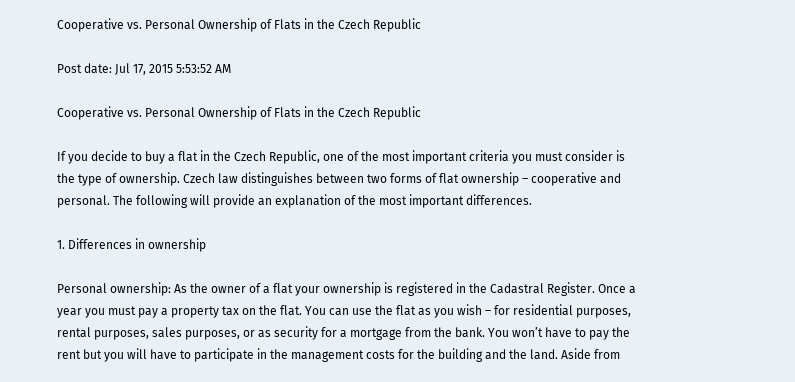Cooperative vs. Personal Ownership of Flats in the Czech Republic

Post date: Jul 17, 2015 5:53:52 AM

Cooperative vs. Personal Ownership of Flats in the Czech Republic

If you decide to buy a flat in the Czech Republic, one of the most important criteria you must consider is the type of ownership. Czech law distinguishes between two forms of flat ownership – cooperative and personal. The following will provide an explanation of the most important differences.

1. Differences in ownership

Personal ownership: As the owner of a flat your ownership is registered in the Cadastral Register. Once a year you must pay a property tax on the flat. You can use the flat as you wish – for residential purposes, rental purposes, sales purposes, or as security for a mortgage from the bank. You won’t have to pay the rent but you will have to participate in the management costs for the building and the land. Aside from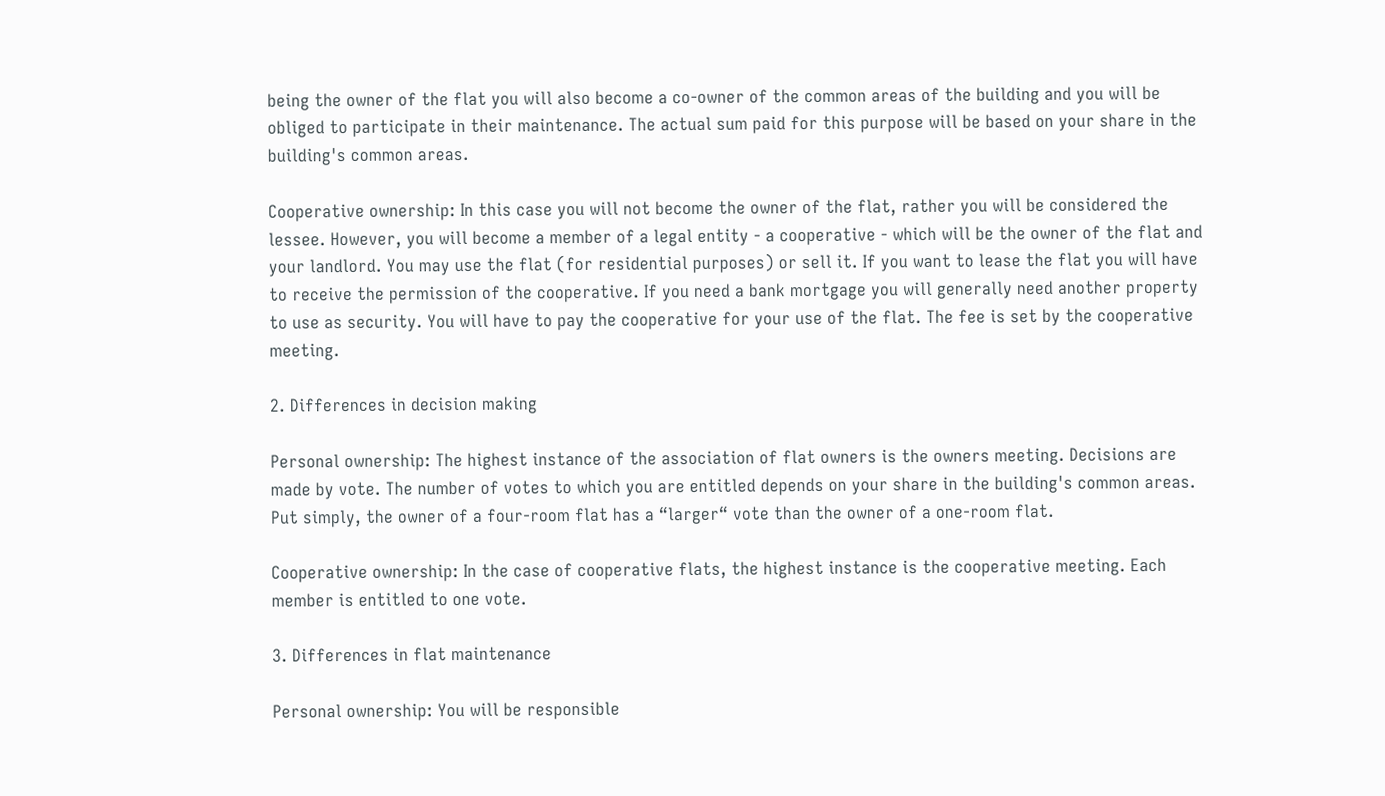being the owner of the flat you will also become a co-owner of the common areas of the building and you will be obliged to participate in their maintenance. The actual sum paid for this purpose will be based on your share in the building's common areas.

Cooperative ownership: In this case you will not become the owner of the flat, rather you will be considered the lessee. However, you will become a member of a legal entity - a cooperative - which will be the owner of the flat and your landlord. You may use the flat (for residential purposes) or sell it. If you want to lease the flat you will have to receive the permission of the cooperative. If you need a bank mortgage you will generally need another property to use as security. You will have to pay the cooperative for your use of the flat. The fee is set by the cooperative meeting.

2. Differences in decision making

Personal ownership: The highest instance of the association of flat owners is the owners meeting. Decisions are made by vote. The number of votes to which you are entitled depends on your share in the building's common areas. Put simply, the owner of a four-room flat has a “larger“ vote than the owner of a one-room flat.

Cooperative ownership: In the case of cooperative flats, the highest instance is the cooperative meeting. Each member is entitled to one vote.

3. Differences in flat maintenance

Personal ownership: You will be responsible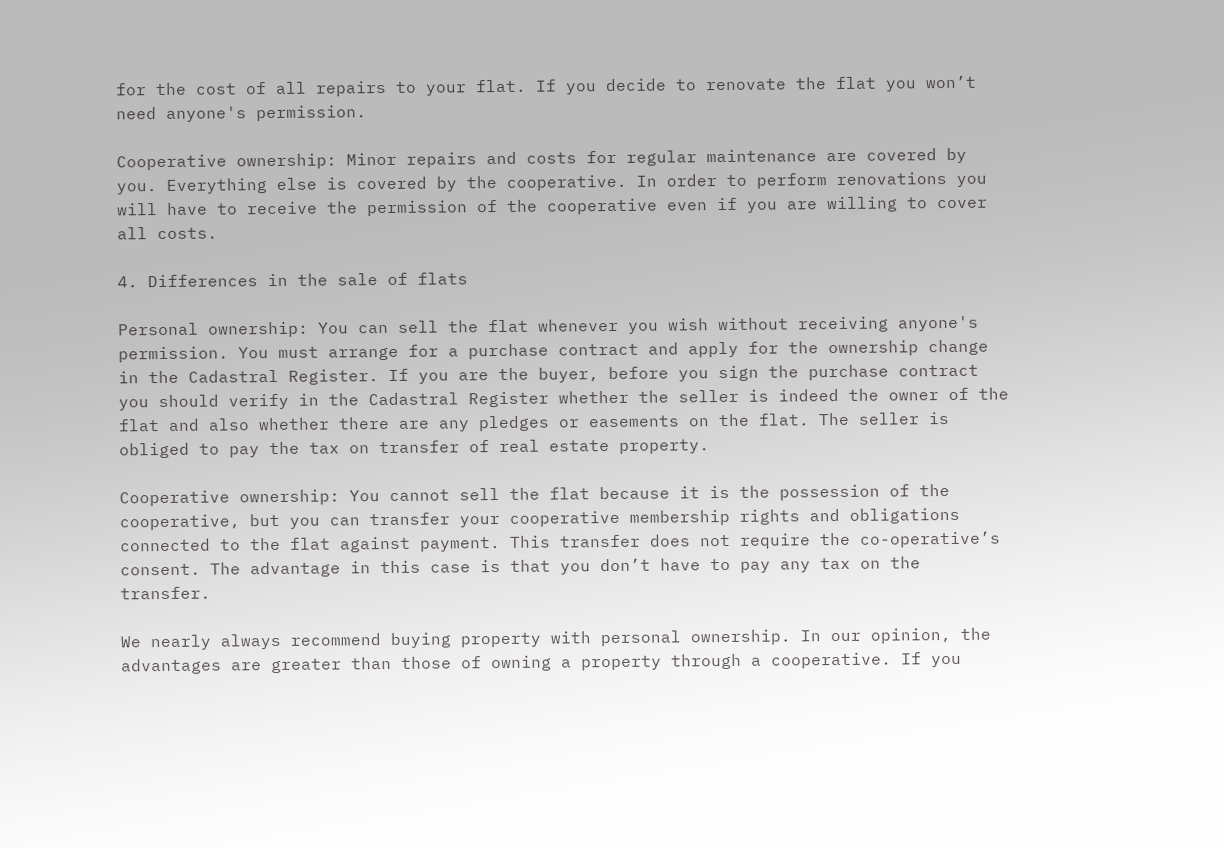for the cost of all repairs to your flat. If you decide to renovate the flat you won’t need anyone's permission.

Cooperative ownership: Minor repairs and costs for regular maintenance are covered by you. Everything else is covered by the cooperative. In order to perform renovations you will have to receive the permission of the cooperative even if you are willing to cover all costs.

4. Differences in the sale of flats

Personal ownership: You can sell the flat whenever you wish without receiving anyone's permission. You must arrange for a purchase contract and apply for the ownership change in the Cadastral Register. If you are the buyer, before you sign the purchase contract you should verify in the Cadastral Register whether the seller is indeed the owner of the flat and also whether there are any pledges or easements on the flat. The seller is obliged to pay the tax on transfer of real estate property.

Cooperative ownership: You cannot sell the flat because it is the possession of the cooperative, but you can transfer your cooperative membership rights and obligations connected to the flat against payment. This transfer does not require the co-operative’s consent. The advantage in this case is that you don’t have to pay any tax on the transfer.

We nearly always recommend buying property with personal ownership. In our opinion, the advantages are greater than those of owning a property through a cooperative. If you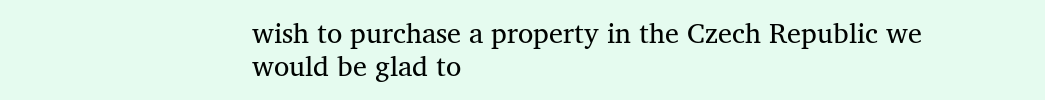wish to purchase a property in the Czech Republic we would be glad to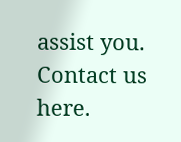assist you. Contact us here.